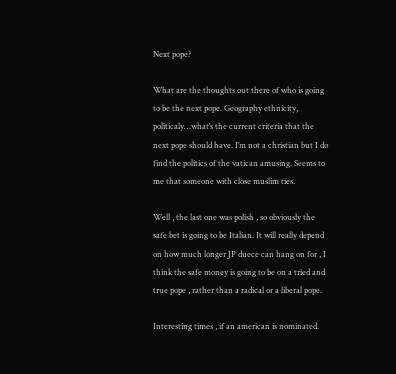Next pope?

What are the thoughts out there of who is going to be the next pope. Geography ethnicity, politicaly…what’s the current criteria that the next pope should have. I’m not a christian but I do find the politics of the vatican amusing. Seems to me that someone with close muslim ties.

Well , the last one was polish , so obviously the safe bet is going to be Italian. It will really depend on how much longer JP duece can hang on for , I think the safe money is going to be on a tried and true pope , rather than a radical or a liberal pope.

Interesting times , if an american is nominated.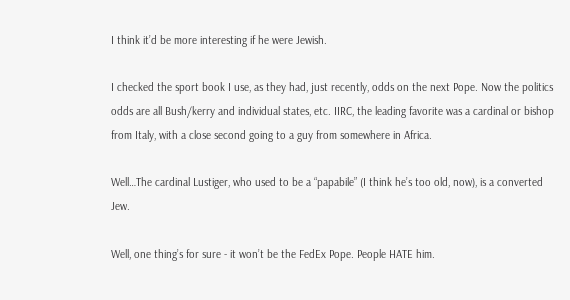I think it’d be more interesting if he were Jewish.

I checked the sport book I use, as they had, just recently, odds on the next Pope. Now the politics odds are all Bush/kerry and individual states, etc. IIRC, the leading favorite was a cardinal or bishop from Italy, with a close second going to a guy from somewhere in Africa.

Well…The cardinal Lustiger, who used to be a “papabile” (I think he’s too old, now), is a converted Jew.

Well, one thing’s for sure - it won’t be the FedEx Pope. People HATE him.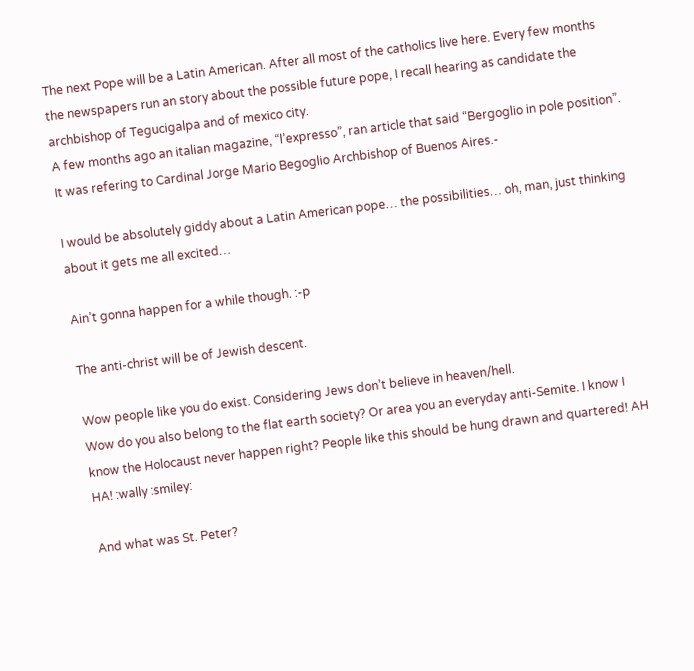The next Pope will be a Latin American. After all most of the catholics live here. Every few months the newspapers run an story about the possible future pope, I recall hearing as candidate the archbishop of Tegucigalpa and of mexico city.
A few months ago an italian magazine, “l’expresso”, ran article that said “Bergoglio in pole position”. It was refering to Cardinal Jorge Mario Begoglio Archbishop of Buenos Aires.-

I would be absolutely giddy about a Latin American pope… the possibilities… oh, man, just thinking about it gets me all excited…

Ain’t gonna happen for a while though. :-p

The anti-christ will be of Jewish descent.

Wow people like you do exist. Considering Jews don’t believe in heaven/hell.
Wow do you also belong to the flat earth society? Or area you an everyday anti-Semite. I know I know the Holocaust never happen right? People like this should be hung drawn and quartered! AH HA! :wally :smiley:

And what was St. Peter?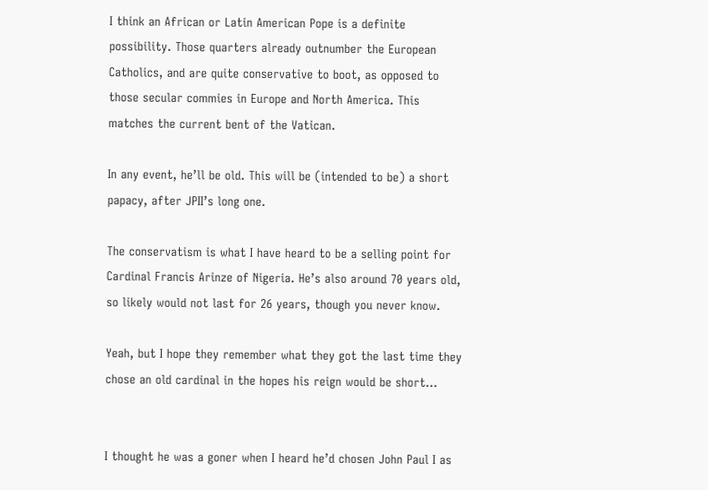I think an African or Latin American Pope is a definite possibility. Those quarters already outnumber the European Catholics, and are quite conservative to boot, as opposed to those secular commies in Europe and North America. This matches the current bent of the Vatican.

In any event, he’ll be old. This will be (intended to be) a short papacy, after JPII’s long one.

The conservatism is what I have heard to be a selling point for Cardinal Francis Arinze of Nigeria. He’s also around 70 years old, so likely would not last for 26 years, though you never know.

Yeah, but I hope they remember what they got the last time they chose an old cardinal in the hopes his reign would be short…


I thought he was a goner when I heard he’d chosen John Paul I as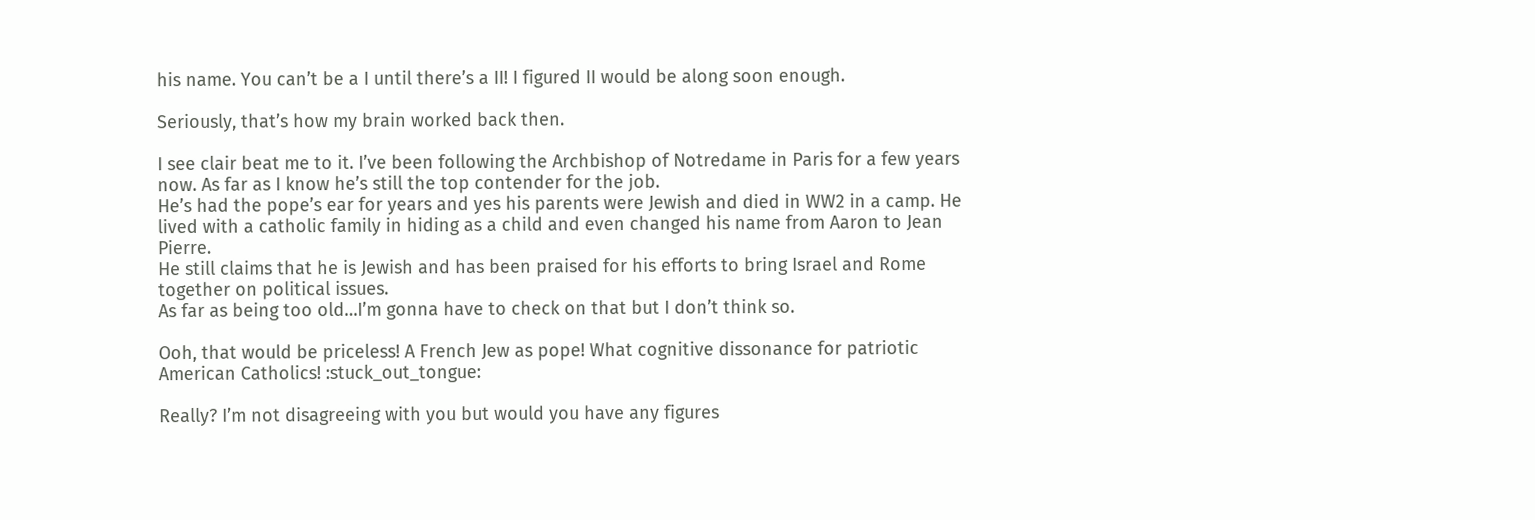his name. You can’t be a I until there’s a II! I figured II would be along soon enough.

Seriously, that’s how my brain worked back then.

I see clair beat me to it. I’ve been following the Archbishop of Notredame in Paris for a few years now. As far as I know he’s still the top contender for the job.
He’s had the pope’s ear for years and yes his parents were Jewish and died in WW2 in a camp. He lived with a catholic family in hiding as a child and even changed his name from Aaron to Jean Pierre.
He still claims that he is Jewish and has been praised for his efforts to bring Israel and Rome together on political issues.
As far as being too old…I’m gonna have to check on that but I don’t think so.

Ooh, that would be priceless! A French Jew as pope! What cognitive dissonance for patriotic American Catholics! :stuck_out_tongue:

Really? I’m not disagreeing with you but would you have any figures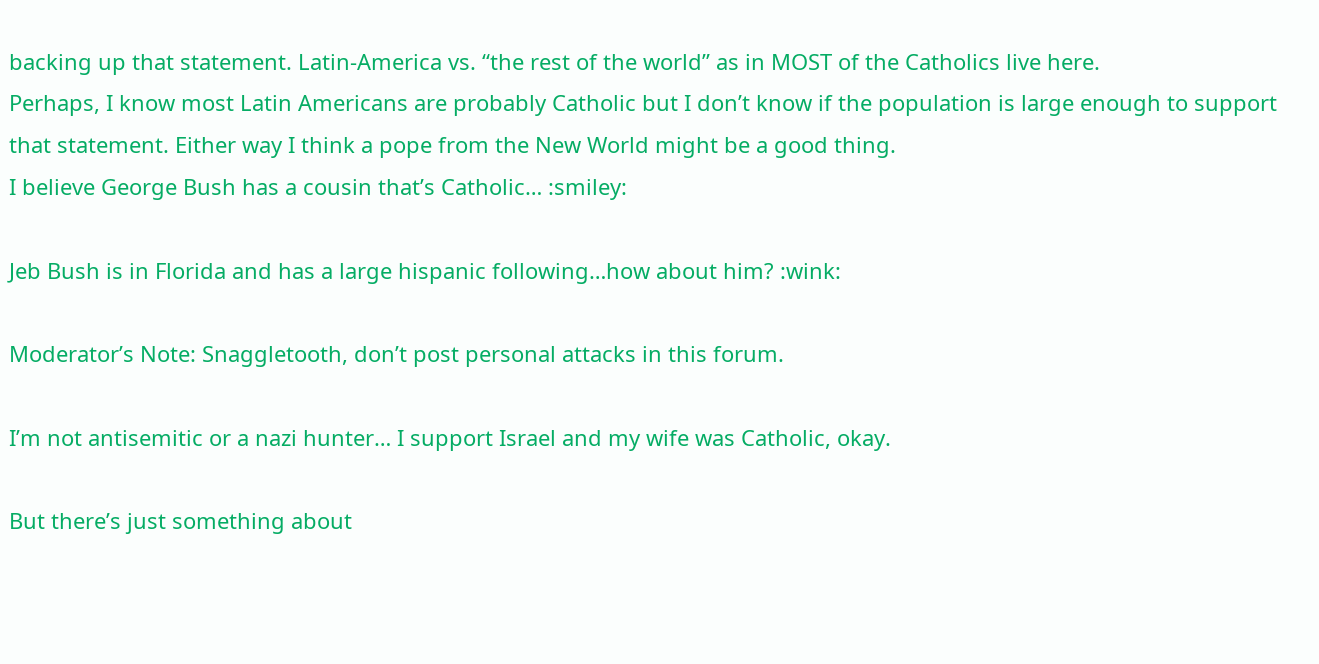backing up that statement. Latin-America vs. “the rest of the world” as in MOST of the Catholics live here.
Perhaps, I know most Latin Americans are probably Catholic but I don’t know if the population is large enough to support that statement. Either way I think a pope from the New World might be a good thing.
I believe George Bush has a cousin that’s Catholic… :smiley:

Jeb Bush is in Florida and has a large hispanic following…how about him? :wink:

Moderator’s Note: Snaggletooth, don’t post personal attacks in this forum.

I’m not antisemitic or a nazi hunter… I support Israel and my wife was Catholic, okay.

But there’s just something about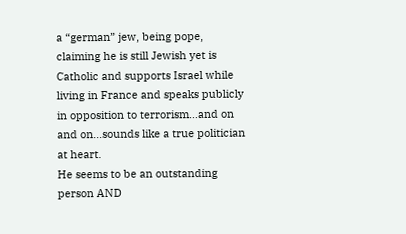a “german” jew, being pope, claiming he is still Jewish yet is Catholic and supports Israel while living in France and speaks publicly in opposition to terrorism…and on and on…sounds like a true politician at heart.
He seems to be an outstanding person AND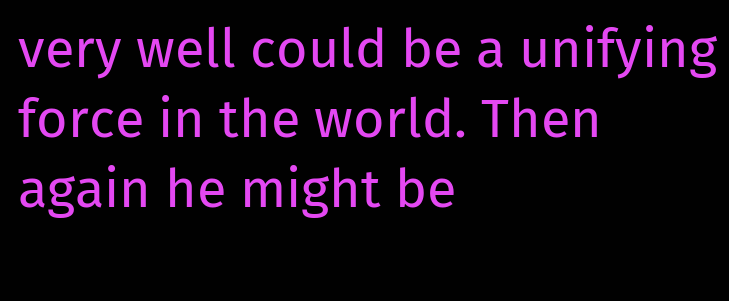very well could be a unifying force in the world. Then again he might be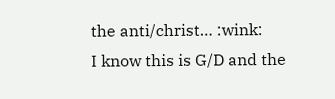the anti/christ… :wink:
I know this is G/D and the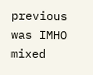previous was IMHO mixed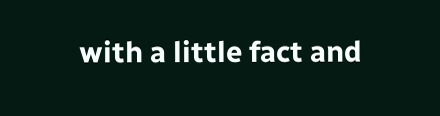with a little fact and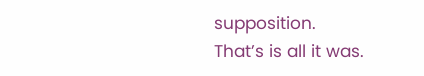supposition.
That’s is all it was.